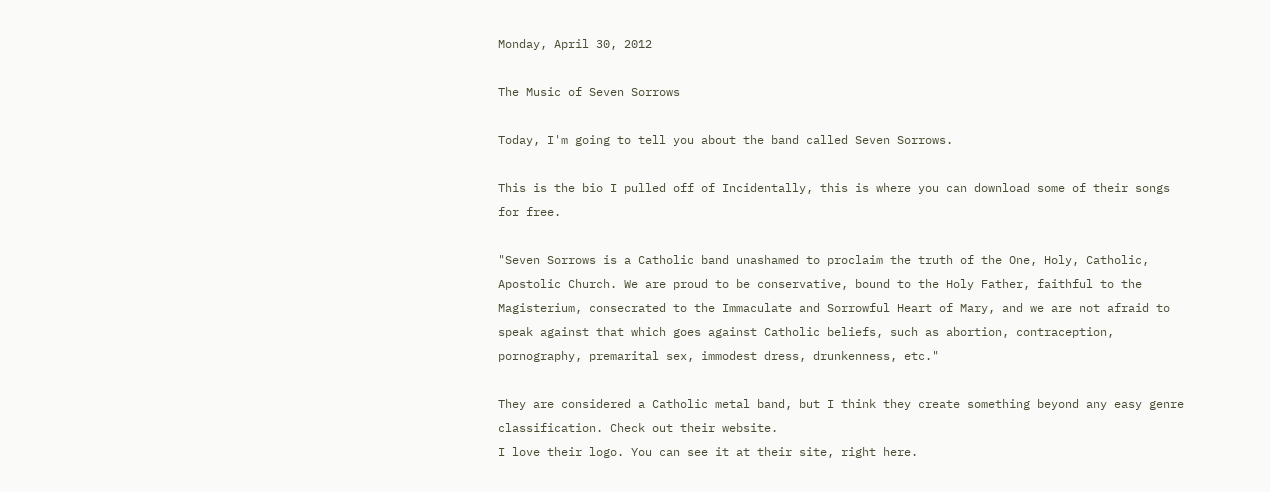Monday, April 30, 2012

The Music of Seven Sorrows

Today, I'm going to tell you about the band called Seven Sorrows.

This is the bio I pulled off of Incidentally, this is where you can download some of their songs for free.

"Seven Sorrows is a Catholic band unashamed to proclaim the truth of the One, Holy, Catholic, Apostolic Church. We are proud to be conservative, bound to the Holy Father, faithful to the Magisterium, consecrated to the Immaculate and Sorrowful Heart of Mary, and we are not afraid to speak against that which goes against Catholic beliefs, such as abortion, contraception, pornography, premarital sex, immodest dress, drunkenness, etc."

They are considered a Catholic metal band, but I think they create something beyond any easy genre classification. Check out their website.
I love their logo. You can see it at their site, right here.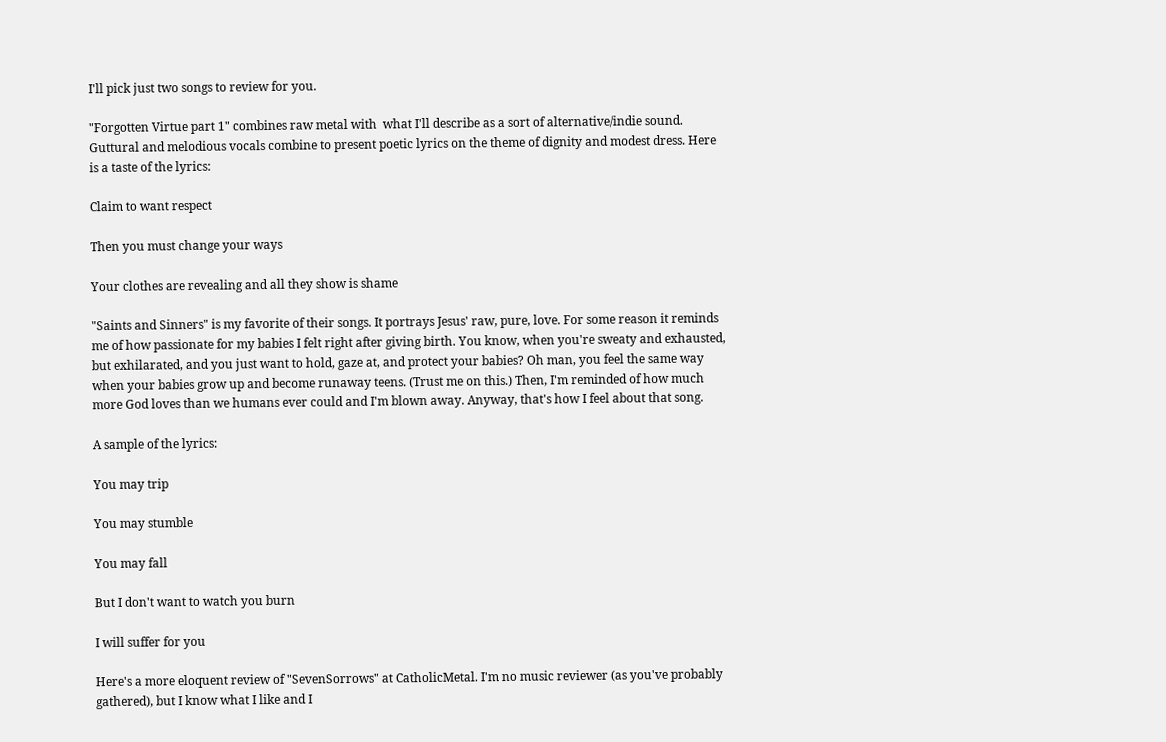I'll pick just two songs to review for you.

"Forgotten Virtue part 1" combines raw metal with  what I'll describe as a sort of alternative/indie sound. Guttural and melodious vocals combine to present poetic lyrics on the theme of dignity and modest dress. Here is a taste of the lyrics:

Claim to want respect

Then you must change your ways

Your clothes are revealing and all they show is shame

"Saints and Sinners" is my favorite of their songs. It portrays Jesus' raw, pure, love. For some reason it reminds me of how passionate for my babies I felt right after giving birth. You know, when you're sweaty and exhausted, but exhilarated, and you just want to hold, gaze at, and protect your babies? Oh man, you feel the same way when your babies grow up and become runaway teens. (Trust me on this.) Then, I'm reminded of how much more God loves than we humans ever could and I'm blown away. Anyway, that's how I feel about that song.

A sample of the lyrics:

You may trip

You may stumble

You may fall

But I don't want to watch you burn

I will suffer for you

Here's a more eloquent review of "SevenSorrows" at CatholicMetal. I'm no music reviewer (as you've probably gathered), but I know what I like and I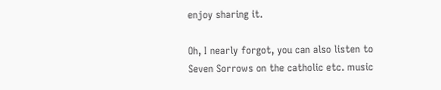enjoy sharing it.

Oh, I nearly forgot, you can also listen to Seven Sorrows on the catholic etc. music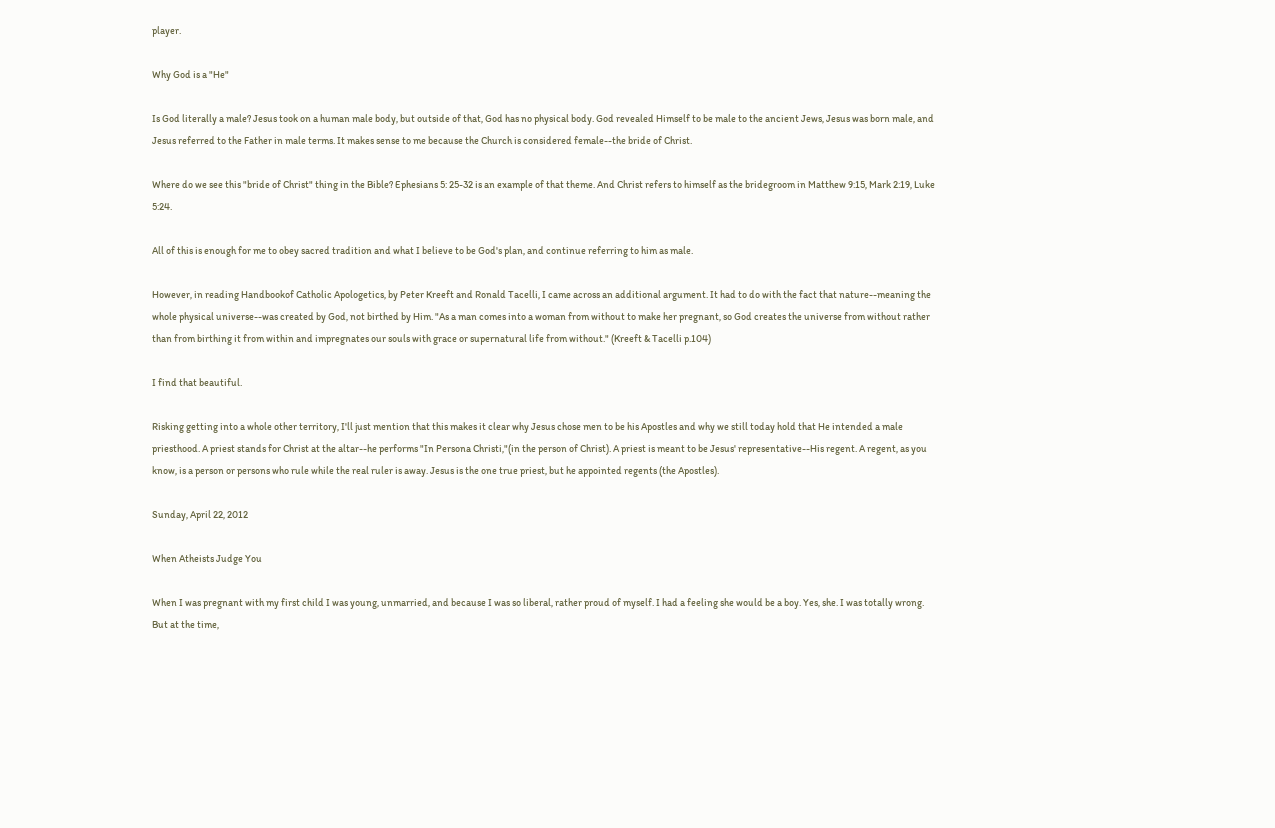player.

Why God is a "He"

Is God literally a male? Jesus took on a human male body, but outside of that, God has no physical body. God revealed Himself to be male to the ancient Jews, Jesus was born male, and Jesus referred to the Father in male terms. It makes sense to me because the Church is considered female--the bride of Christ.

Where do we see this "bride of Christ" thing in the Bible? Ephesians 5: 25-32 is an example of that theme. And Christ refers to himself as the bridegroom in Matthew 9:15, Mark 2:19, Luke 5:24.

All of this is enough for me to obey sacred tradition and what I believe to be God's plan, and continue referring to him as male.

However, in reading Handbookof Catholic Apologetics, by Peter Kreeft and Ronald Tacelli, I came across an additional argument. It had to do with the fact that nature--meaning the whole physical universe--was created by God, not birthed by Him. "As a man comes into a woman from without to make her pregnant, so God creates the universe from without rather than from birthing it from within and impregnates our souls with grace or supernatural life from without." (Kreeft & Tacelli p.104)

I find that beautiful.

Risking getting into a whole other territory, I'll just mention that this makes it clear why Jesus chose men to be his Apostles and why we still today hold that He intended a male priesthood. A priest stands for Christ at the altar--he performs "In Persona Christi,"(in the person of Christ). A priest is meant to be Jesus' representative--His regent. A regent, as you know, is a person or persons who rule while the real ruler is away. Jesus is the one true priest, but he appointed regents (the Apostles).

Sunday, April 22, 2012

When Atheists Judge You

When I was pregnant with my first child I was young, unmarried, and because I was so liberal, rather proud of myself. I had a feeling she would be a boy. Yes, she. I was totally wrong. But at the time,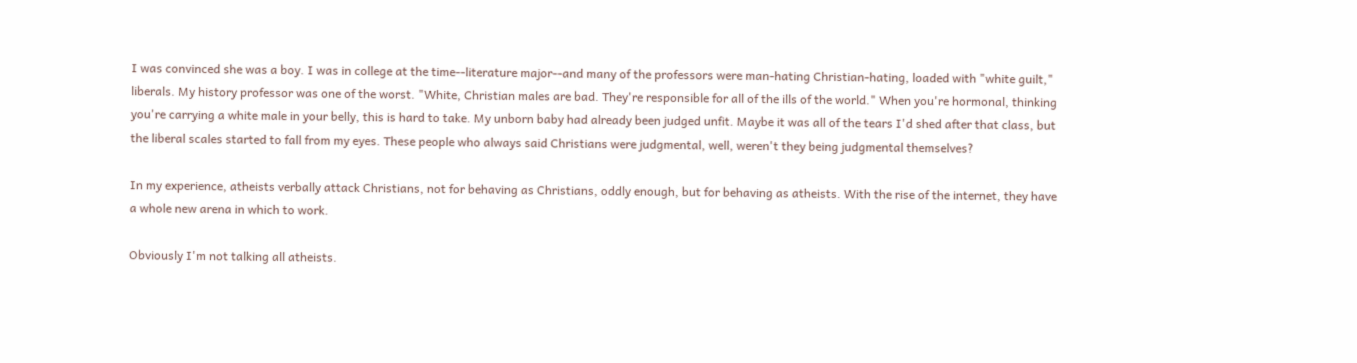I was convinced she was a boy. I was in college at the time--literature major--and many of the professors were man-hating Christian-hating, loaded with "white guilt," liberals. My history professor was one of the worst. "White, Christian males are bad. They're responsible for all of the ills of the world." When you're hormonal, thinking you're carrying a white male in your belly, this is hard to take. My unborn baby had already been judged unfit. Maybe it was all of the tears I'd shed after that class, but the liberal scales started to fall from my eyes. These people who always said Christians were judgmental, well, weren't they being judgmental themselves?

In my experience, atheists verbally attack Christians, not for behaving as Christians, oddly enough, but for behaving as atheists. With the rise of the internet, they have a whole new arena in which to work.

Obviously I'm not talking all atheists.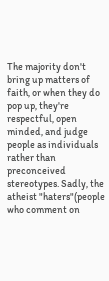The majority don't bring up matters of faith, or when they do pop up, they're respectful, open minded, and judge people as individuals rather than preconceived stereotypes. Sadly, the atheist "haters"(people who comment on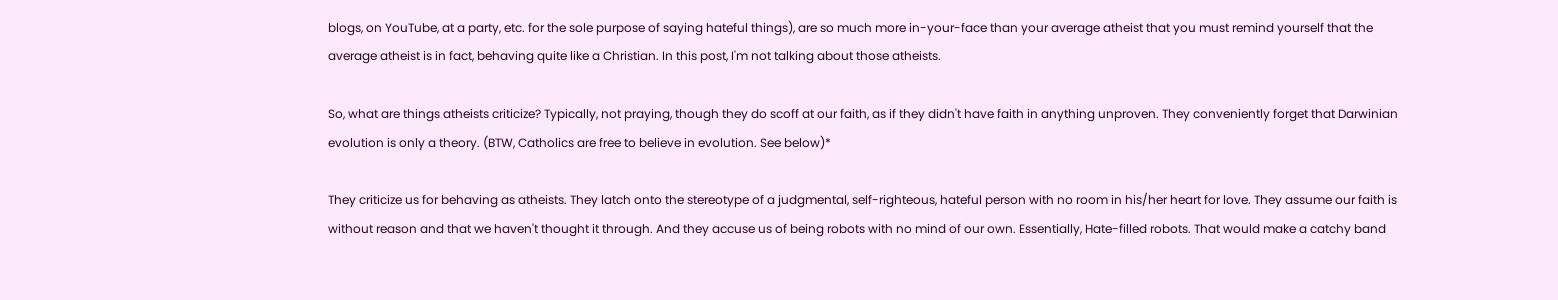blogs, on YouTube, at a party, etc. for the sole purpose of saying hateful things), are so much more in-your-face than your average atheist that you must remind yourself that the average atheist is in fact, behaving quite like a Christian. In this post, I'm not talking about those atheists.

So, what are things atheists criticize? Typically, not praying, though they do scoff at our faith, as if they didn't have faith in anything unproven. They conveniently forget that Darwinian evolution is only a theory. (BTW, Catholics are free to believe in evolution. See below)*

They criticize us for behaving as atheists. They latch onto the stereotype of a judgmental, self-righteous, hateful person with no room in his/her heart for love. They assume our faith is without reason and that we haven't thought it through. And they accuse us of being robots with no mind of our own. Essentially, Hate-filled robots. That would make a catchy band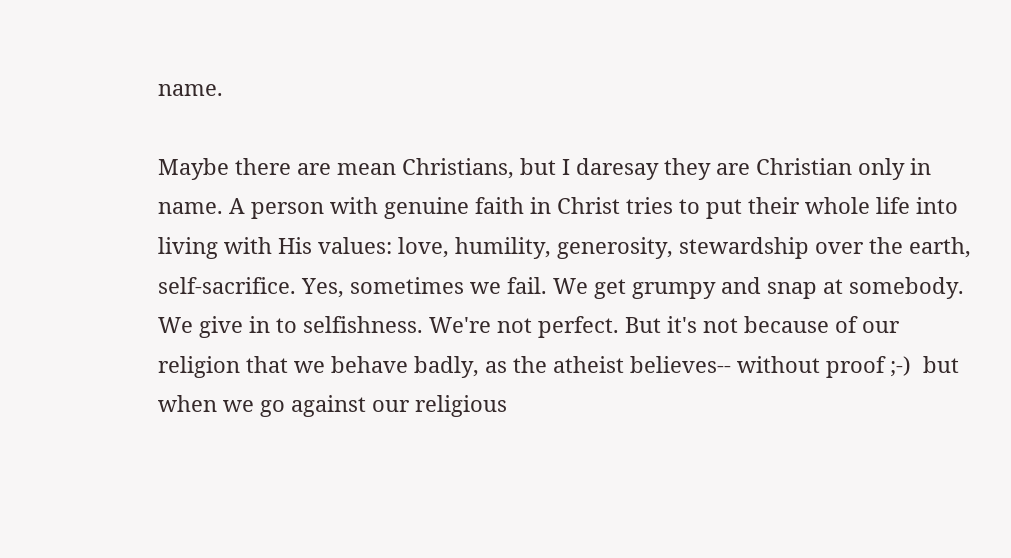name.

Maybe there are mean Christians, but I daresay they are Christian only in name. A person with genuine faith in Christ tries to put their whole life into living with His values: love, humility, generosity, stewardship over the earth, self-sacrifice. Yes, sometimes we fail. We get grumpy and snap at somebody. We give in to selfishness. We're not perfect. But it's not because of our religion that we behave badly, as the atheist believes-- without proof ;-)  but when we go against our religious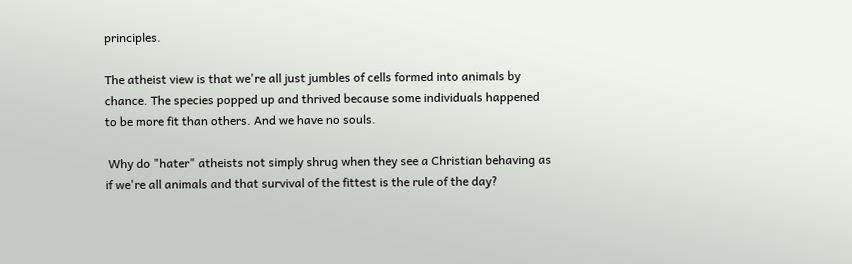principles.

The atheist view is that we're all just jumbles of cells formed into animals by chance. The species popped up and thrived because some individuals happened to be more fit than others. And we have no souls.

 Why do "hater" atheists not simply shrug when they see a Christian behaving as if we're all animals and that survival of the fittest is the rule of the day?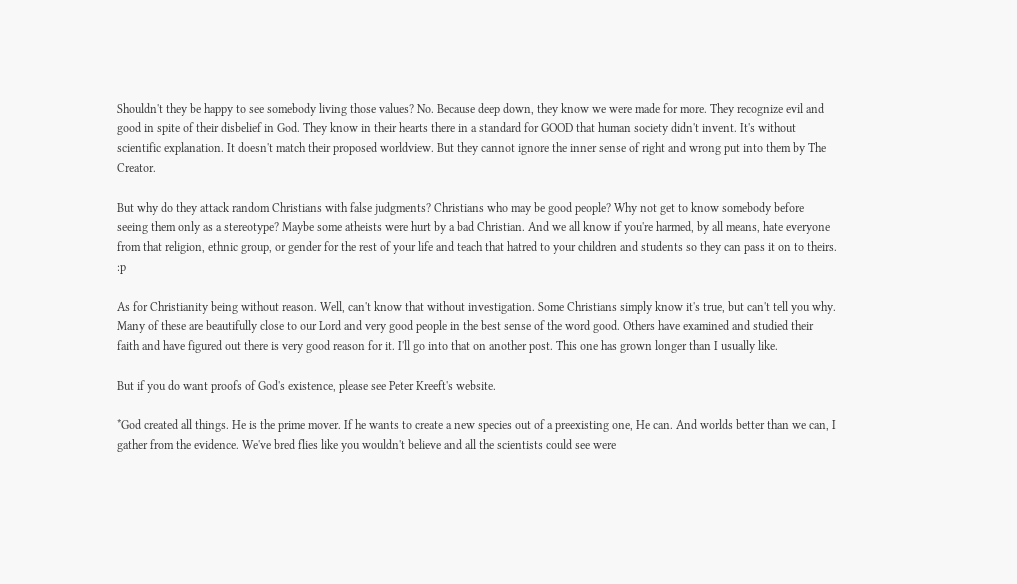Shouldn't they be happy to see somebody living those values? No. Because deep down, they know we were made for more. They recognize evil and good in spite of their disbelief in God. They know in their hearts there in a standard for GOOD that human society didn't invent. It's without scientific explanation. It doesn't match their proposed worldview. But they cannot ignore the inner sense of right and wrong put into them by The Creator.

But why do they attack random Christians with false judgments? Christians who may be good people? Why not get to know somebody before seeing them only as a stereotype? Maybe some atheists were hurt by a bad Christian. And we all know if you're harmed, by all means, hate everyone from that religion, ethnic group, or gender for the rest of your life and teach that hatred to your children and students so they can pass it on to theirs. :p

As for Christianity being without reason. Well, can't know that without investigation. Some Christians simply know it's true, but can't tell you why. Many of these are beautifully close to our Lord and very good people in the best sense of the word good. Others have examined and studied their faith and have figured out there is very good reason for it. I'll go into that on another post. This one has grown longer than I usually like.

But if you do want proofs of God's existence, please see Peter Kreeft's website.

*God created all things. He is the prime mover. If he wants to create a new species out of a preexisting one, He can. And worlds better than we can, I gather from the evidence. We've bred flies like you wouldn't believe and all the scientists could see were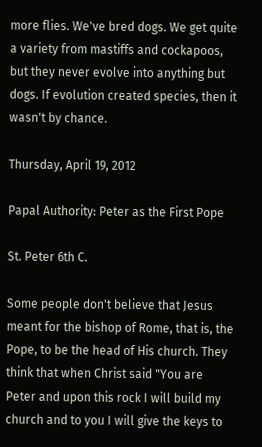more flies. We've bred dogs. We get quite a variety from mastiffs and cockapoos, but they never evolve into anything but dogs. If evolution created species, then it wasn't by chance.

Thursday, April 19, 2012

Papal Authority: Peter as the First Pope

St. Peter 6th C.

Some people don't believe that Jesus meant for the bishop of Rome, that is, the Pope, to be the head of His church. They think that when Christ said "You are Peter and upon this rock I will build my church and to you I will give the keys to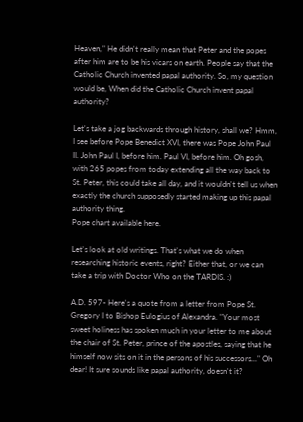Heaven," He didn't really mean that Peter and the popes after him are to be his vicars on earth. People say that the Catholic Church invented papal authority. So, my question would be, When did the Catholic Church invent papal authority?

Let's take a jog backwards through history, shall we? Hmm, I see before Pope Benedict XVI, there was Pope John Paul II. John Paul I, before him. Paul VI, before him. Oh gosh, with 265 popes from today extending all the way back to St. Peter, this could take all day, and it wouldn't tell us when exactly the church supposedly started making up this papal authority thing.
Pope chart available here.

Let's look at old writings. That's what we do when researching historic events, right? Either that, or we can take a trip with Doctor Who on the TARDIS. :)

A.D. 597- Here's a quote from a letter from Pope St. Gregory I to Bishop Eulogius of Alexandra. "Your most sweet holiness has spoken much in your letter to me about the chair of St. Peter, prince of the apostles, saying that he himself now sits on it in the persons of his successors..." Oh dear! It sure sounds like papal authority, doesn't it?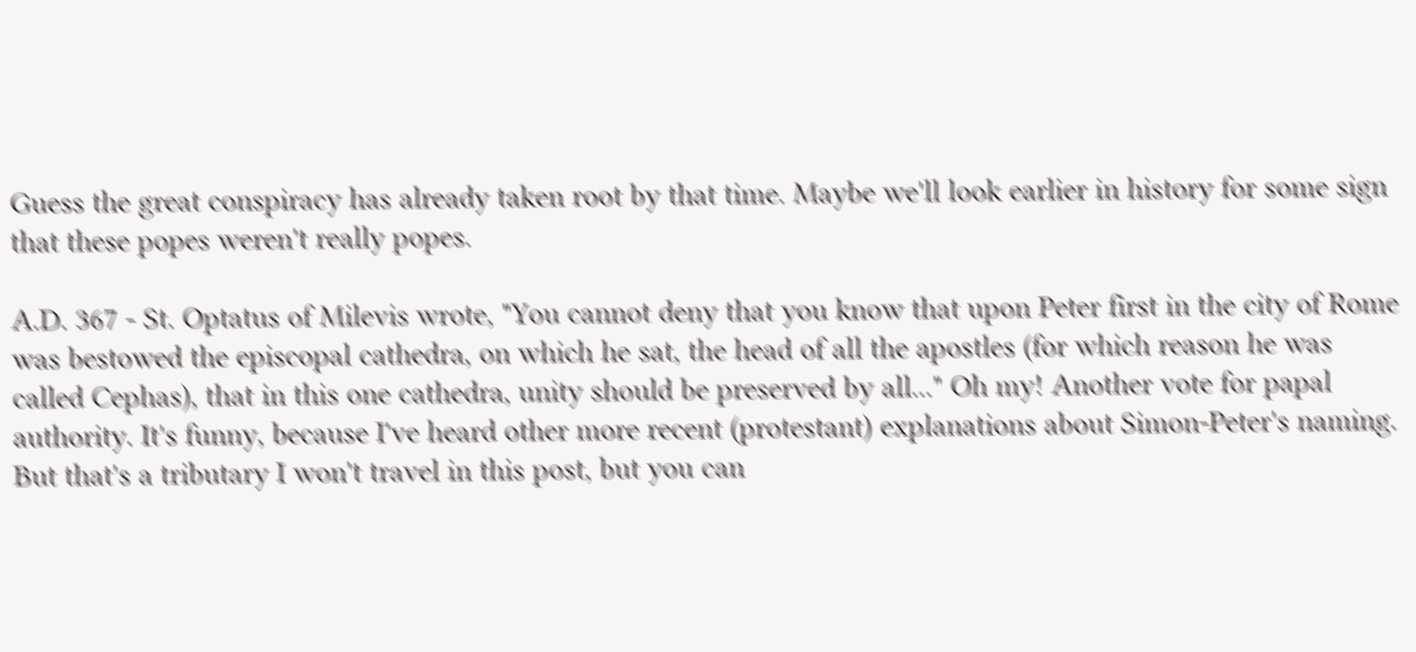Guess the great conspiracy has already taken root by that time. Maybe we'll look earlier in history for some sign that these popes weren't really popes.

A.D. 367 - St. Optatus of Milevis wrote, "You cannot deny that you know that upon Peter first in the city of Rome was bestowed the episcopal cathedra, on which he sat, the head of all the apostles (for which reason he was called Cephas), that in this one cathedra, unity should be preserved by all..." Oh my! Another vote for papal authority. It's funny, because I've heard other more recent (protestant) explanations about Simon-Peter's naming. But that's a tributary I won't travel in this post, but you can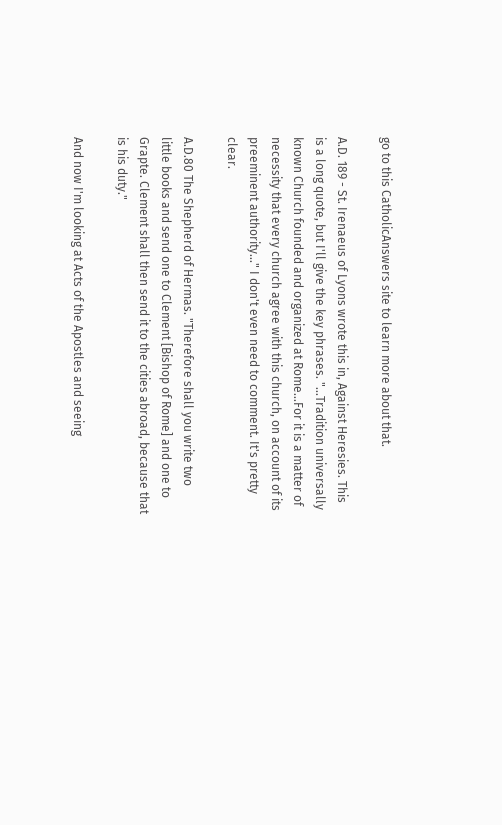go to this CatholicAnswers site to learn more about that.

A.D. 189 - St. Irenaeus of Lyons wrote this in, Against Heresies. This is a long quote, but I'll give the key phrases. "...Tradition universally known Church founded and organized at Rome...For it is a matter of necessity that every church agree with this church, on account of its preeminent authority..." I don't even need to comment. It's pretty clear.

A.D.80 The Shepherd of Hermas. "Therefore shall you write two little books and send one to Clement [Bishop of Rome] and one to Grapte. Clement shall then send it to the cities abroad, because that is his duty."

And now I'm looking at Acts of the Apostles and seeing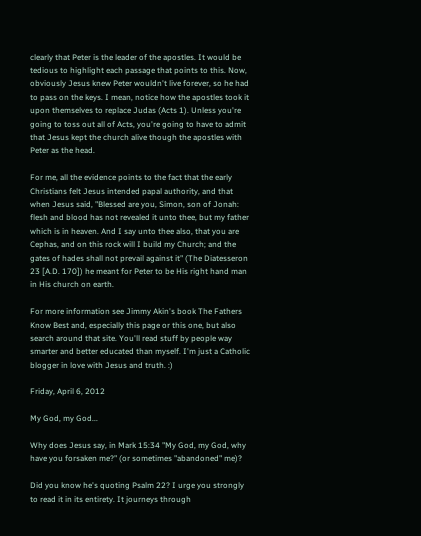clearly that Peter is the leader of the apostles. It would be tedious to highlight each passage that points to this. Now, obviously Jesus knew Peter wouldn't live forever, so he had to pass on the keys. I mean, notice how the apostles took it upon themselves to replace Judas (Acts 1). Unless you're going to toss out all of Acts, you're going to have to admit that Jesus kept the church alive though the apostles with Peter as the head.

For me, all the evidence points to the fact that the early Christians felt Jesus intended papal authority, and that when Jesus said, "Blessed are you, Simon, son of Jonah: flesh and blood has not revealed it unto thee, but my father which is in heaven. And I say unto thee also, that you are Cephas, and on this rock will I build my Church; and the gates of hades shall not prevail against it" (The Diatesseron 23 [A.D. 170]) he meant for Peter to be His right hand man in His church on earth.

For more information see Jimmy Akin's book The Fathers Know Best and, especially this page or this one, but also search around that site. You'll read stuff by people way smarter and better educated than myself. I'm just a Catholic blogger in love with Jesus and truth. :)

Friday, April 6, 2012

My God, my God...

Why does Jesus say, in Mark 15:34 "My God, my God, why have you forsaken me?" (or sometimes "abandoned" me)?

Did you know he's quoting Psalm 22? I urge you strongly to read it in its entirety. It journeys through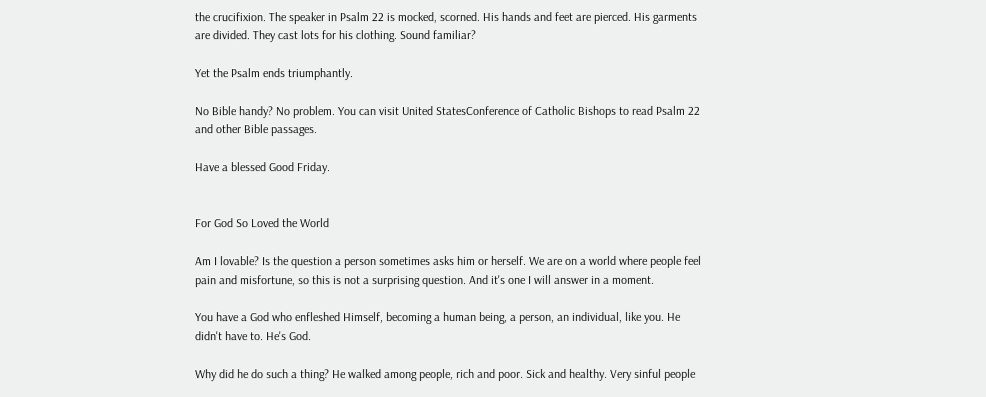the crucifixion. The speaker in Psalm 22 is mocked, scorned. His hands and feet are pierced. His garments are divided. They cast lots for his clothing. Sound familiar?

Yet the Psalm ends triumphantly.

No Bible handy? No problem. You can visit United StatesConference of Catholic Bishops to read Psalm 22 and other Bible passages.

Have a blessed Good Friday.


For God So Loved the World

Am I lovable? Is the question a person sometimes asks him or herself. We are on a world where people feel pain and misfortune, so this is not a surprising question. And it's one I will answer in a moment.

You have a God who enfleshed Himself, becoming a human being, a person, an individual, like you. He didn't have to. He's God.

Why did he do such a thing? He walked among people, rich and poor. Sick and healthy. Very sinful people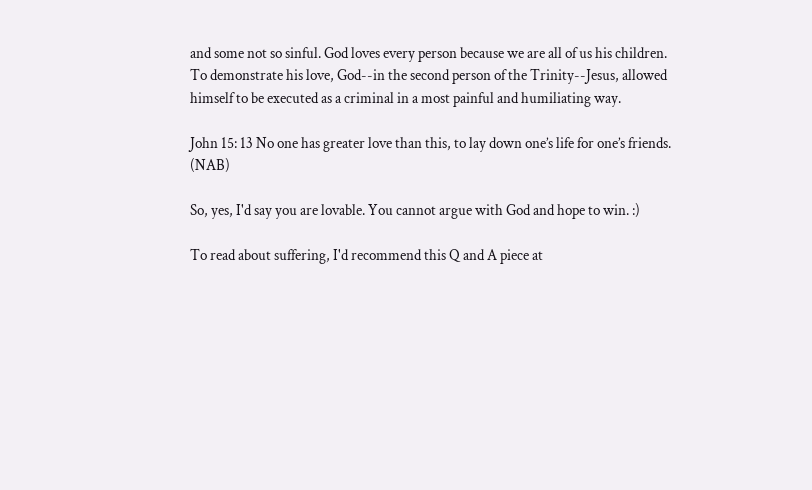and some not so sinful. God loves every person because we are all of us his children. To demonstrate his love, God--in the second person of the Trinity--Jesus, allowed himself to be executed as a criminal in a most painful and humiliating way.

John 15: 13 No one has greater love than this, to lay down one’s life for one’s friends. (NAB)

So, yes, I'd say you are lovable. You cannot argue with God and hope to win. :)

To read about suffering, I'd recommend this Q and A piece at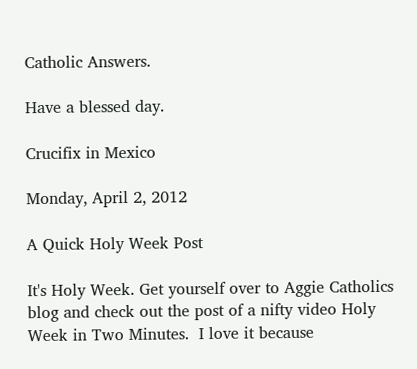Catholic Answers.

Have a blessed day.

Crucifix in Mexico

Monday, April 2, 2012

A Quick Holy Week Post

It's Holy Week. Get yourself over to Aggie Catholics blog and check out the post of a nifty video Holy Week in Two Minutes.  I love it because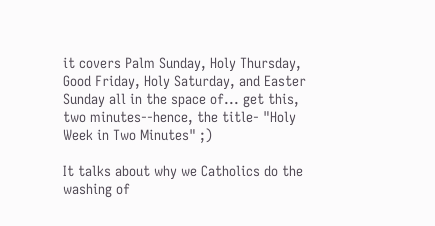it covers Palm Sunday, Holy Thursday, Good Friday, Holy Saturday, and Easter Sunday all in the space of... get this, two minutes--hence, the title- "Holy Week in Two Minutes" ;)

It talks about why we Catholics do the washing of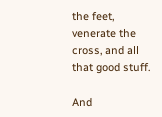the feet, venerate the cross, and all that good stuff.

And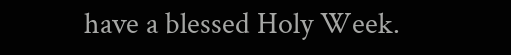have a blessed Holy Week.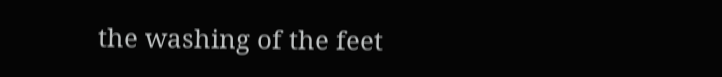the washing of the feet